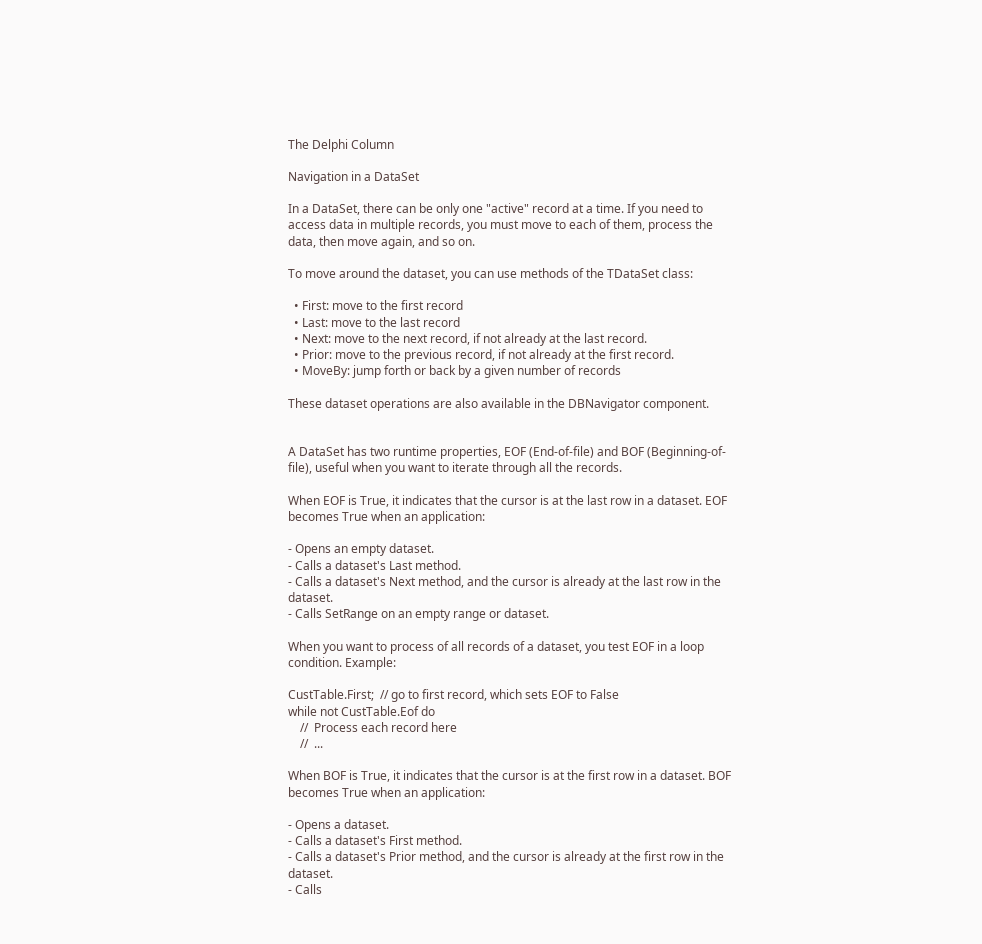The Delphi Column

Navigation in a DataSet

In a DataSet, there can be only one "active" record at a time. If you need to access data in multiple records, you must move to each of them, process the data, then move again, and so on.

To move around the dataset, you can use methods of the TDataSet class:

  • First: move to the first record
  • Last: move to the last record
  • Next: move to the next record, if not already at the last record.
  • Prior: move to the previous record, if not already at the first record.
  • MoveBy: jump forth or back by a given number of records

These dataset operations are also available in the DBNavigator component.


A DataSet has two runtime properties, EOF (End-of-file) and BOF (Beginning-of-file), useful when you want to iterate through all the records.

When EOF is True, it indicates that the cursor is at the last row in a dataset. EOF becomes True when an application:

- Opens an empty dataset.
- Calls a dataset's Last method.
- Calls a dataset's Next method, and the cursor is already at the last row in the dataset.
- Calls SetRange on an empty range or dataset.

When you want to process of all records of a dataset, you test EOF in a loop condition. Example:

CustTable.First;  // go to first record, which sets EOF to False
while not CustTable.Eof do
    //  Process each record here
    //  ...

When BOF is True, it indicates that the cursor is at the first row in a dataset. BOF becomes True when an application:

- Opens a dataset.
- Calls a dataset's First method.
- Calls a dataset's Prior method, and the cursor is already at the first row in the dataset.
- Calls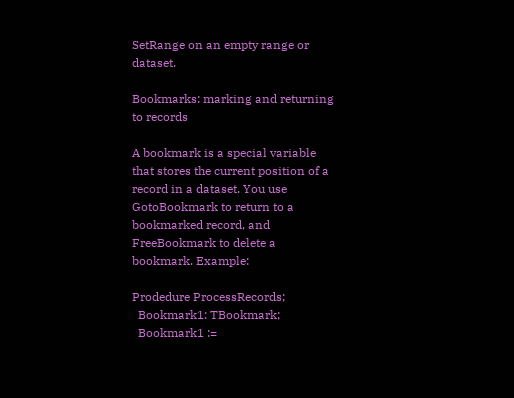SetRange on an empty range or dataset.

Bookmarks: marking and returning to records

A bookmark is a special variable that stores the current position of a record in a dataset. You use GotoBookmark to return to a bookmarked record, and FreeBookmark to delete a bookmark. Example:

Prodedure ProcessRecords;
  Bookmark1: TBookmark;
  Bookmark1 :=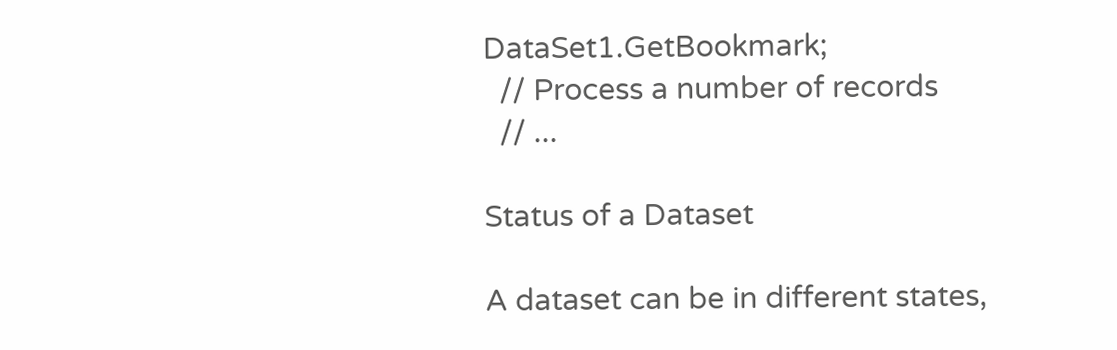DataSet1.GetBookmark;
  // Process a number of records
  // ...

Status of a Dataset

A dataset can be in different states,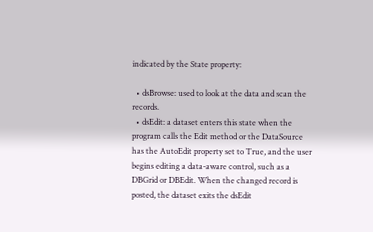indicated by the State property:

  • dsBrowse: used to look at the data and scan the records.
  • dsEdit: a dataset enters this state when the program calls the Edit method or the DataSource has the AutoEdit property set to True, and the user begins editing a data-aware control, such as a DBGrid or DBEdit. When the changed record is posted, the dataset exits the dsEdit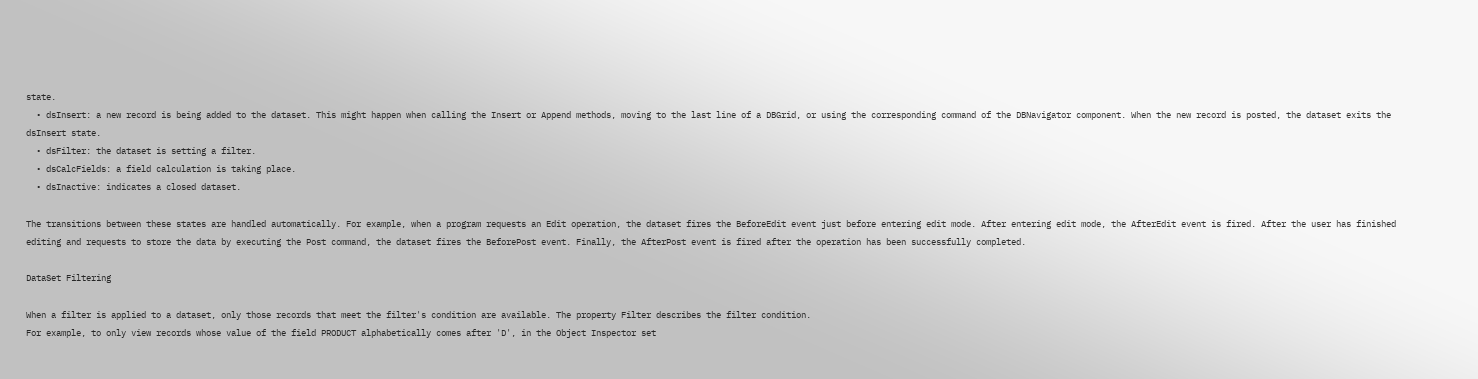state.
  • dsInsert: a new record is being added to the dataset. This might happen when calling the Insert or Append methods, moving to the last line of a DBGrid, or using the corresponding command of the DBNavigator component. When the new record is posted, the dataset exits the dsInsert state.
  • dsFilter: the dataset is setting a filter.
  • dsCalcFields: a field calculation is taking place.
  • dsInactive: indicates a closed dataset.

The transitions between these states are handled automatically. For example, when a program requests an Edit operation, the dataset fires the BeforeEdit event just before entering edit mode. After entering edit mode, the AfterEdit event is fired. After the user has finished editing and requests to store the data by executing the Post command, the dataset fires the BeforePost event. Finally, the AfterPost event is fired after the operation has been successfully completed.

DataSet Filtering

When a filter is applied to a dataset, only those records that meet the filter's condition are available. The property Filter describes the filter condition.
For example, to only view records whose value of the field PRODUCT alphabetically comes after 'D', in the Object Inspector set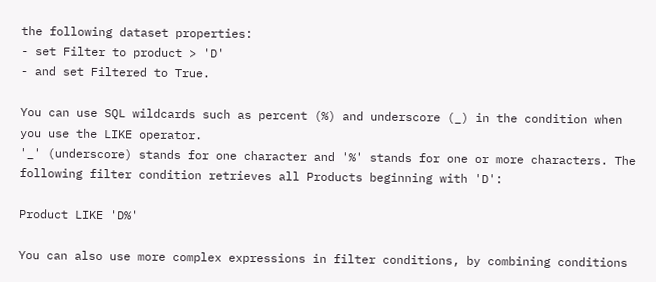the following dataset properties:
- set Filter to product > 'D'
- and set Filtered to True.

You can use SQL wildcards such as percent (%) and underscore (_) in the condition when you use the LIKE operator.
'_' (underscore) stands for one character and '%' stands for one or more characters. The following filter condition retrieves all Products beginning with 'D':

Product LIKE 'D%'

You can also use more complex expressions in filter conditions, by combining conditions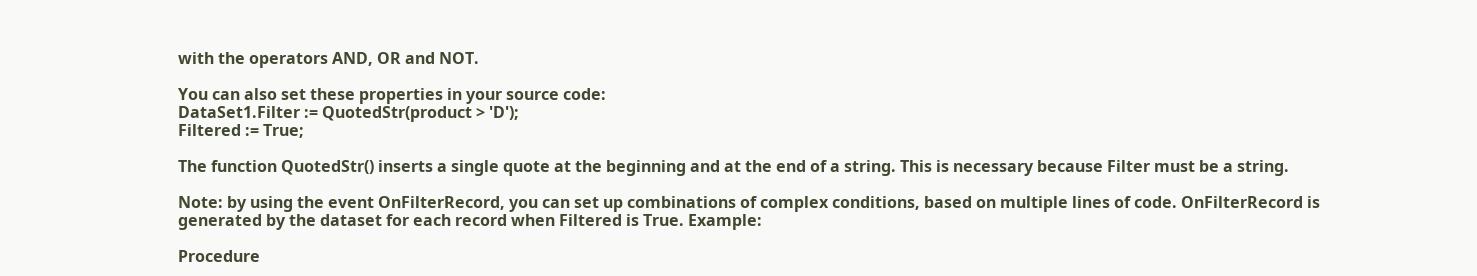with the operators AND, OR and NOT.

You can also set these properties in your source code:
DataSet1.Filter := QuotedStr(product > 'D');
Filtered := True;

The function QuotedStr() inserts a single quote at the beginning and at the end of a string. This is necessary because Filter must be a string.

Note: by using the event OnFilterRecord, you can set up combinations of complex conditions, based on multiple lines of code. OnFilterRecord is generated by the dataset for each record when Filtered is True. Example:

Procedure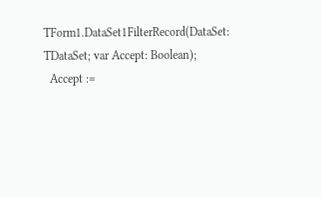TForm1.DataSet1FilterRecord(DataSet: TDataSet; var Accept: Boolean);
  Accept :=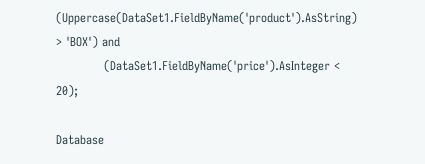(Uppercase(DataSet1.FieldByName('product').AsString) > 'BOX') and
            (DataSet1.FieldByName('price').AsInteger < 20);

Database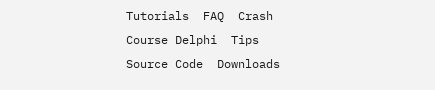Tutorials  FAQ  Crash Course Delphi  Tips Source Code  Downloads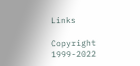Links

Copyright 1999-2022